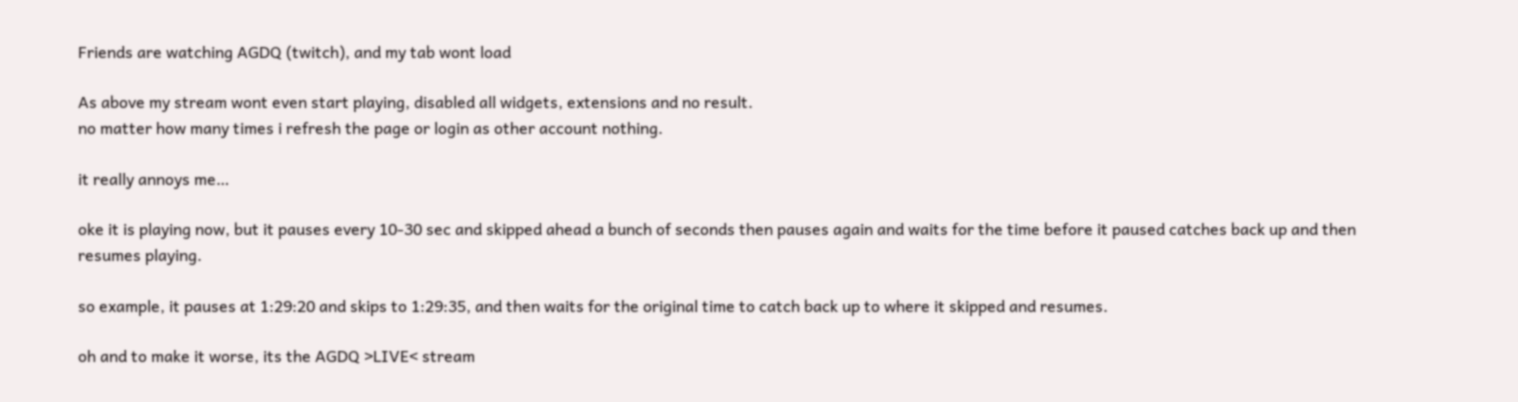Friends are watching AGDQ (twitch), and my tab wont load

As above my stream wont even start playing, disabled all widgets, extensions and no result.
no matter how many times i refresh the page or login as other account nothing.

it really annoys me…

oke it is playing now, but it pauses every 10-30 sec and skipped ahead a bunch of seconds then pauses again and waits for the time before it paused catches back up and then resumes playing.

so example, it pauses at 1:29:20 and skips to 1:29:35, and then waits for the original time to catch back up to where it skipped and resumes.

oh and to make it worse, its the AGDQ >LIVE< stream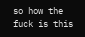so how the fuck is this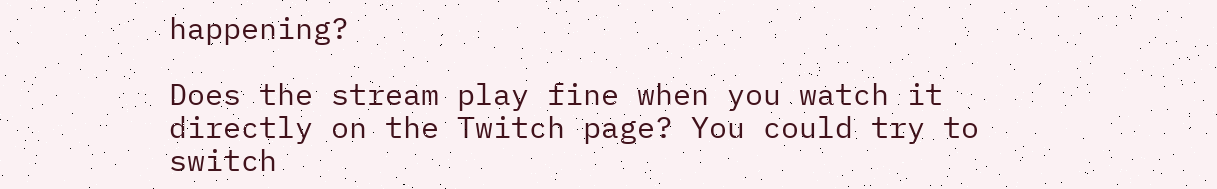happening?

Does the stream play fine when you watch it directly on the Twitch page? You could try to switch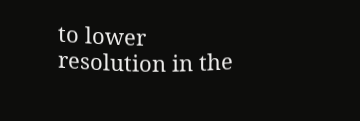to lower resolution in the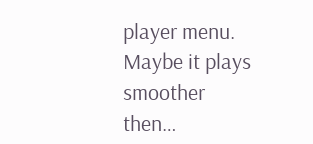player menu. Maybe it plays smoother then…